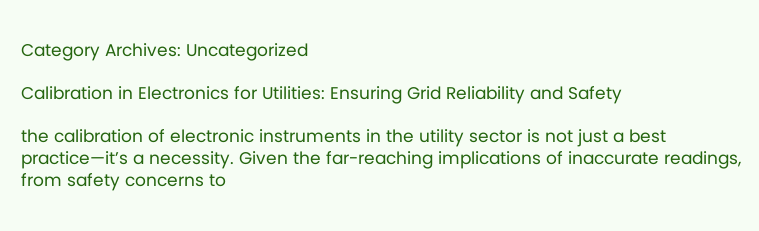Category Archives: Uncategorized

Calibration in Electronics for Utilities: Ensuring Grid Reliability and Safety

the calibration of electronic instruments in the utility sector is not just a best practice—it’s a necessity. Given the far-reaching implications of inaccurate readings, from safety concerns to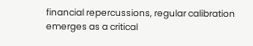financial repercussions, regular calibration emerges as a critical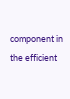component in the efficient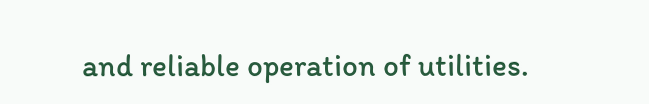and reliable operation of utilities.